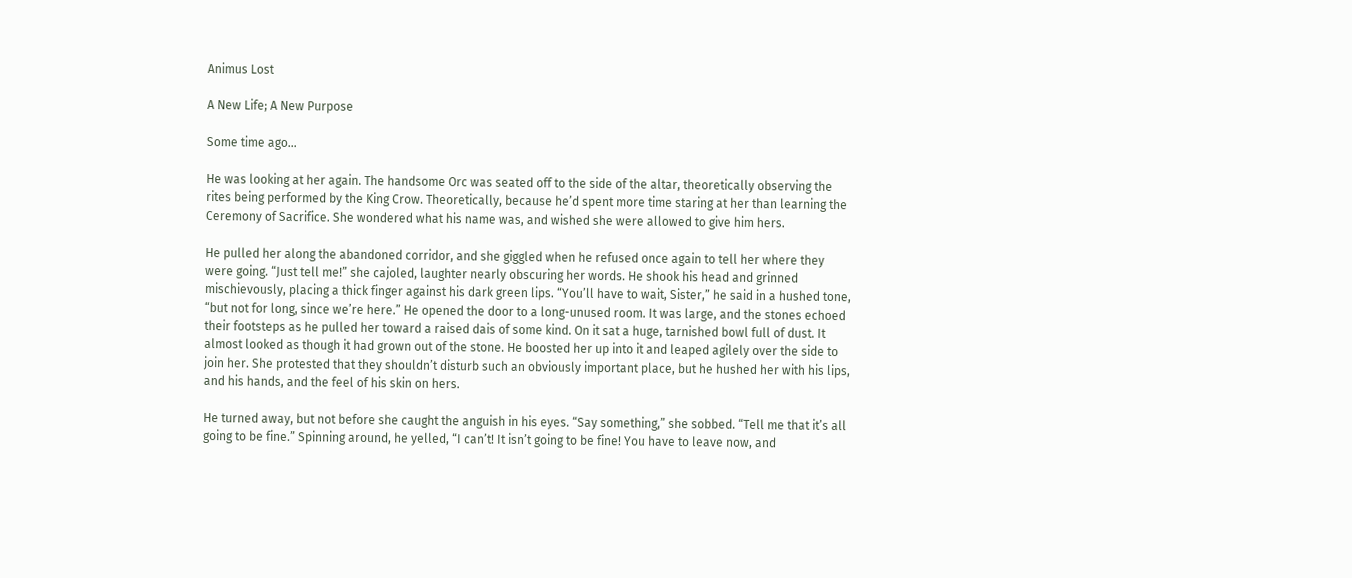Animus Lost

A New Life; A New Purpose

Some time ago…

He was looking at her again. The handsome Orc was seated off to the side of the altar, theoretically observing the rites being performed by the King Crow. Theoretically, because he’d spent more time staring at her than learning the Ceremony of Sacrifice. She wondered what his name was, and wished she were allowed to give him hers.

He pulled her along the abandoned corridor, and she giggled when he refused once again to tell her where they were going. “Just tell me!” she cajoled, laughter nearly obscuring her words. He shook his head and grinned mischievously, placing a thick finger against his dark green lips. “You’ll have to wait, Sister,” he said in a hushed tone, “but not for long, since we’re here.” He opened the door to a long-unused room. It was large, and the stones echoed their footsteps as he pulled her toward a raised dais of some kind. On it sat a huge, tarnished bowl full of dust. It almost looked as though it had grown out of the stone. He boosted her up into it and leaped agilely over the side to join her. She protested that they shouldn’t disturb such an obviously important place, but he hushed her with his lips, and his hands, and the feel of his skin on hers.

He turned away, but not before she caught the anguish in his eyes. “Say something,” she sobbed. “Tell me that it’s all going to be fine.” Spinning around, he yelled, “I can’t! It isn’t going to be fine! You have to leave now, and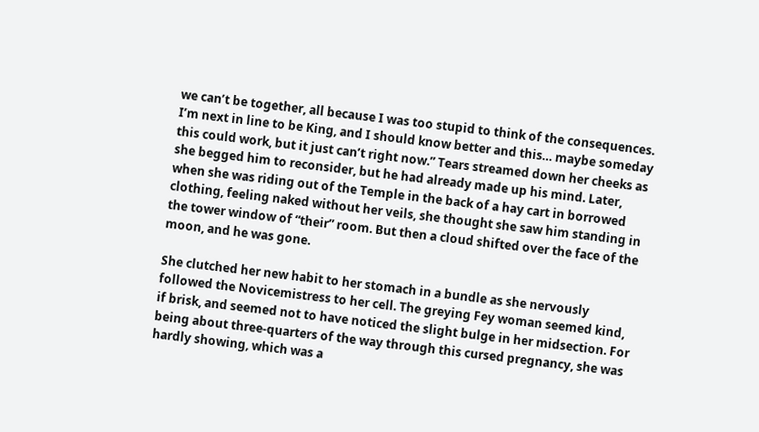we can’t be together, all because I was too stupid to think of the consequences. I’m next in line to be King, and I should know better and this… maybe someday this could work, but it just can’t right now.” Tears streamed down her cheeks as she begged him to reconsider, but he had already made up his mind. Later, when she was riding out of the Temple in the back of a hay cart in borrowed clothing, feeling naked without her veils, she thought she saw him standing in the tower window of “their” room. But then a cloud shifted over the face of the moon, and he was gone.

She clutched her new habit to her stomach in a bundle as she nervously followed the Novicemistress to her cell. The greying Fey woman seemed kind, if brisk, and seemed not to have noticed the slight bulge in her midsection. For being about three-quarters of the way through this cursed pregnancy, she was hardly showing, which was a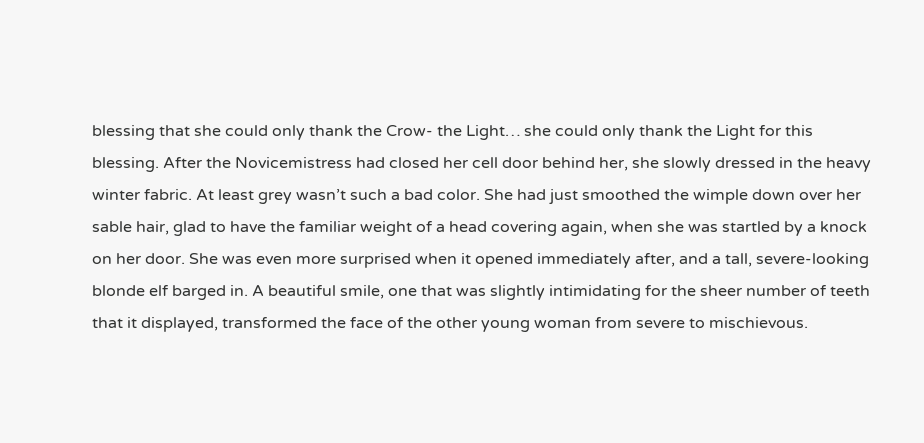blessing that she could only thank the Crow- the Light… she could only thank the Light for this blessing. After the Novicemistress had closed her cell door behind her, she slowly dressed in the heavy winter fabric. At least grey wasn’t such a bad color. She had just smoothed the wimple down over her sable hair, glad to have the familiar weight of a head covering again, when she was startled by a knock on her door. She was even more surprised when it opened immediately after, and a tall, severe-looking blonde elf barged in. A beautiful smile, one that was slightly intimidating for the sheer number of teeth that it displayed, transformed the face of the other young woman from severe to mischievous.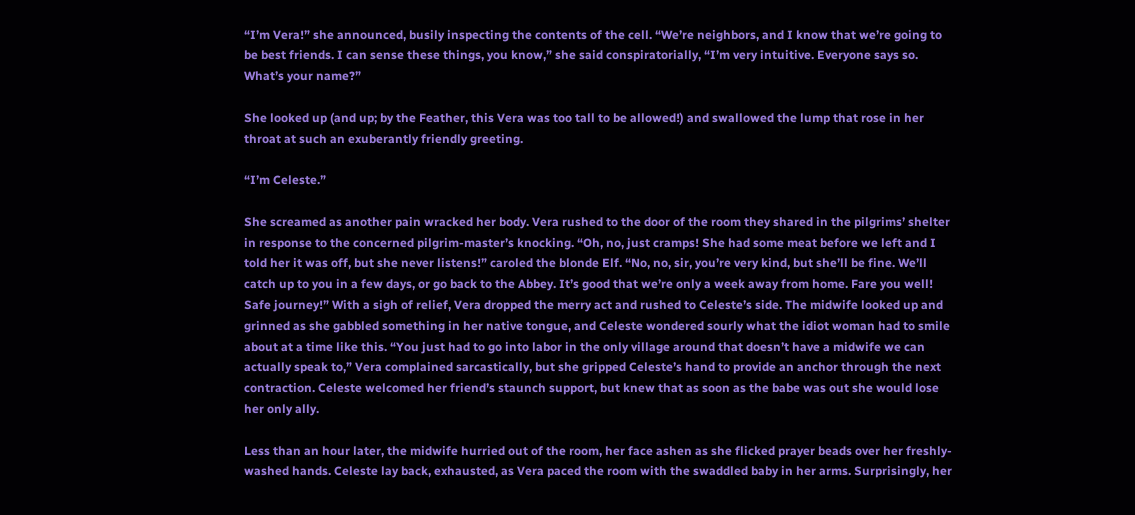“I’m Vera!” she announced, busily inspecting the contents of the cell. “We’re neighbors, and I know that we’re going to be best friends. I can sense these things, you know,” she said conspiratorially, “I’m very intuitive. Everyone says so. What’s your name?”

She looked up (and up; by the Feather, this Vera was too tall to be allowed!) and swallowed the lump that rose in her throat at such an exuberantly friendly greeting.

“I’m Celeste.”

She screamed as another pain wracked her body. Vera rushed to the door of the room they shared in the pilgrims’ shelter in response to the concerned pilgrim-master’s knocking. “Oh, no, just cramps! She had some meat before we left and I told her it was off, but she never listens!” caroled the blonde Elf. “No, no, sir, you’re very kind, but she’ll be fine. We’ll catch up to you in a few days, or go back to the Abbey. It’s good that we’re only a week away from home. Fare you well! Safe journey!” With a sigh of relief, Vera dropped the merry act and rushed to Celeste’s side. The midwife looked up and grinned as she gabbled something in her native tongue, and Celeste wondered sourly what the idiot woman had to smile about at a time like this. “You just had to go into labor in the only village around that doesn’t have a midwife we can actually speak to,” Vera complained sarcastically, but she gripped Celeste’s hand to provide an anchor through the next contraction. Celeste welcomed her friend’s staunch support, but knew that as soon as the babe was out she would lose her only ally.

Less than an hour later, the midwife hurried out of the room, her face ashen as she flicked prayer beads over her freshly-washed hands. Celeste lay back, exhausted, as Vera paced the room with the swaddled baby in her arms. Surprisingly, her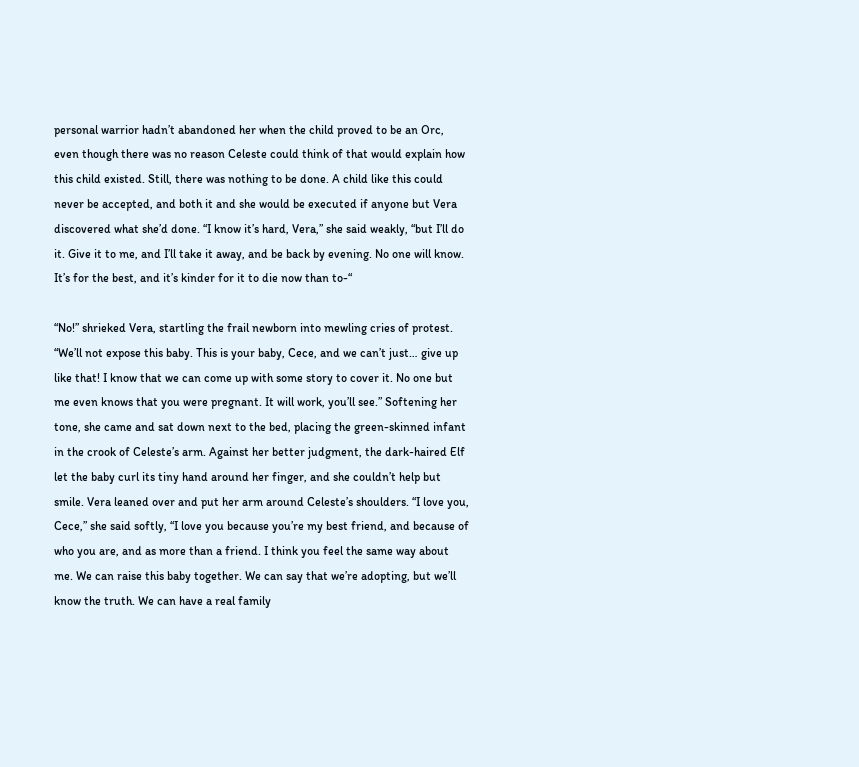personal warrior hadn’t abandoned her when the child proved to be an Orc, even though there was no reason Celeste could think of that would explain how this child existed. Still, there was nothing to be done. A child like this could never be accepted, and both it and she would be executed if anyone but Vera discovered what she’d done. “I know it’s hard, Vera,” she said weakly, “but I’ll do it. Give it to me, and I’ll take it away, and be back by evening. No one will know. It’s for the best, and it’s kinder for it to die now than to-“

“No!” shrieked Vera, startling the frail newborn into mewling cries of protest. “We’ll not expose this baby. This is your baby, Cece, and we can’t just… give up like that! I know that we can come up with some story to cover it. No one but me even knows that you were pregnant. It will work, you’ll see.” Softening her tone, she came and sat down next to the bed, placing the green-skinned infant in the crook of Celeste’s arm. Against her better judgment, the dark-haired Elf let the baby curl its tiny hand around her finger, and she couldn’t help but smile. Vera leaned over and put her arm around Celeste’s shoulders. “I love you, Cece,” she said softly, “I love you because you’re my best friend, and because of who you are, and as more than a friend. I think you feel the same way about me. We can raise this baby together. We can say that we’re adopting, but we’ll know the truth. We can have a real family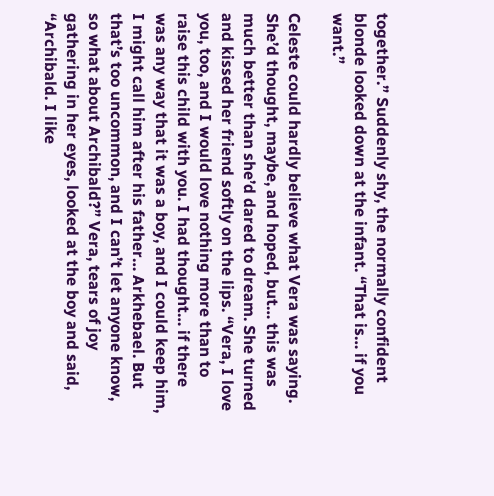together.” Suddenly shy, the normally confident blonde looked down at the infant. “That is… if you want.”

Celeste could hardly believe what Vera was saying. She’d thought, maybe, and hoped, but… this was much better than she’d dared to dream. She turned and kissed her friend softly on the lips. “Vera, I love you, too, and I would love nothing more than to raise this child with you. I had thought… if there was any way that it was a boy, and I could keep him, I might call him after his father… Arkhebael. But that’s too uncommon, and I can’t let anyone know, so what about Archibald?” Vera, tears of joy gathering in her eyes, looked at the boy and said, “Archibald. I like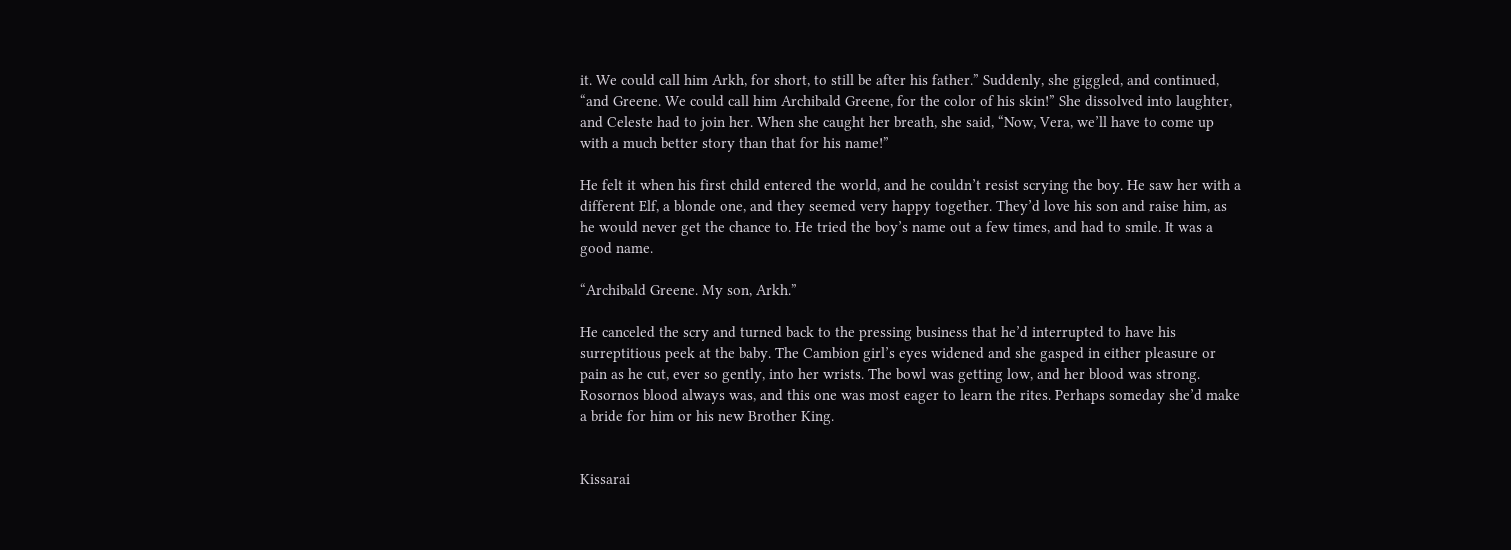it. We could call him Arkh, for short, to still be after his father.” Suddenly, she giggled, and continued, “and Greene. We could call him Archibald Greene, for the color of his skin!” She dissolved into laughter, and Celeste had to join her. When she caught her breath, she said, “Now, Vera, we’ll have to come up with a much better story than that for his name!”

He felt it when his first child entered the world, and he couldn’t resist scrying the boy. He saw her with a different Elf, a blonde one, and they seemed very happy together. They’d love his son and raise him, as he would never get the chance to. He tried the boy’s name out a few times, and had to smile. It was a good name.

“Archibald Greene. My son, Arkh.”

He canceled the scry and turned back to the pressing business that he’d interrupted to have his surreptitious peek at the baby. The Cambion girl’s eyes widened and she gasped in either pleasure or pain as he cut, ever so gently, into her wrists. The bowl was getting low, and her blood was strong. Rosornos blood always was, and this one was most eager to learn the rites. Perhaps someday she’d make a bride for him or his new Brother King.


Kissarai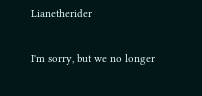Lianetherider

I'm sorry, but we no longer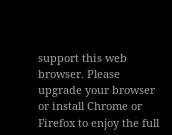support this web browser. Please upgrade your browser or install Chrome or Firefox to enjoy the full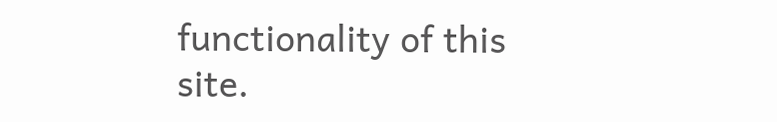functionality of this site.